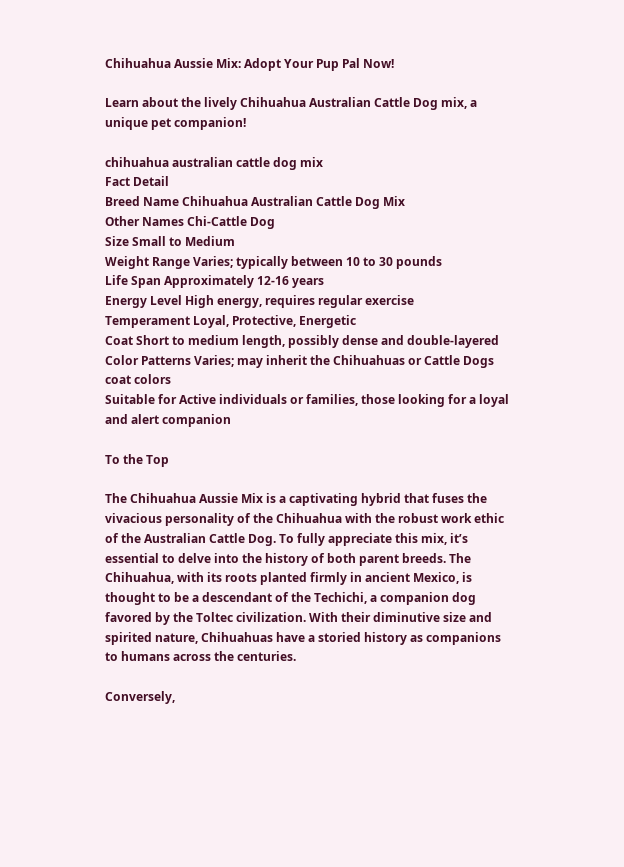Chihuahua Aussie Mix: Adopt Your Pup Pal Now!

Learn about the lively Chihuahua Australian Cattle Dog mix, a unique pet companion!

chihuahua australian cattle dog mix
Fact Detail
Breed Name Chihuahua Australian Cattle Dog Mix
Other Names Chi-Cattle Dog
Size Small to Medium
Weight Range Varies; typically between 10 to 30 pounds
Life Span Approximately 12-16 years
Energy Level High energy, requires regular exercise
Temperament Loyal, Protective, Energetic
Coat Short to medium length, possibly dense and double-layered
Color Patterns Varies; may inherit the Chihuahuas or Cattle Dogs coat colors
Suitable for Active individuals or families, those looking for a loyal and alert companion

To the Top

The Chihuahua Aussie Mix is a captivating hybrid that fuses the vivacious personality of the Chihuahua with the robust work ethic of the Australian Cattle Dog. To fully appreciate this mix, it’s essential to delve into the history of both parent breeds. The Chihuahua, with its roots planted firmly in ancient Mexico, is thought to be a descendant of the Techichi, a companion dog favored by the Toltec civilization. With their diminutive size and spirited nature, Chihuahuas have a storied history as companions to humans across the centuries.

Conversely,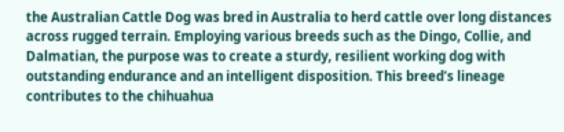the Australian Cattle Dog was bred in Australia to herd cattle over long distances across rugged terrain. Employing various breeds such as the Dingo, Collie, and Dalmatian, the purpose was to create a sturdy, resilient working dog with outstanding endurance and an intelligent disposition. This breed’s lineage contributes to the chihuahua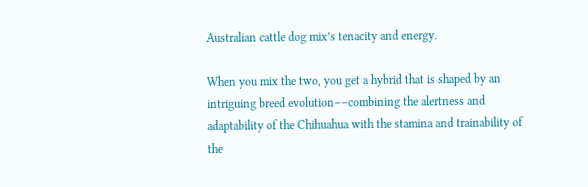Australian cattle dog mix’s tenacity and energy.

When you mix the two, you get a hybrid that is shaped by an intriguing breed evolution––combining the alertness and adaptability of the Chihuahua with the stamina and trainability of the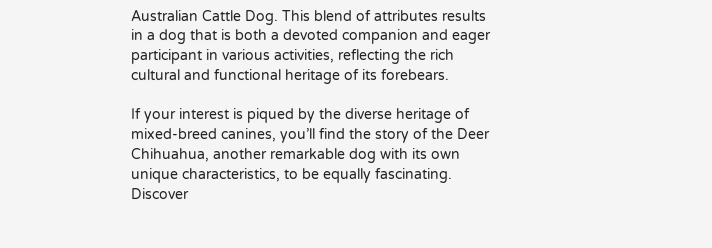Australian Cattle Dog. This blend of attributes results in a dog that is both a devoted companion and eager participant in various activities, reflecting the rich cultural and functional heritage of its forebears.

If your interest is piqued by the diverse heritage of mixed-breed canines, you’ll find the story of the Deer Chihuahua, another remarkable dog with its own unique characteristics, to be equally fascinating. Discover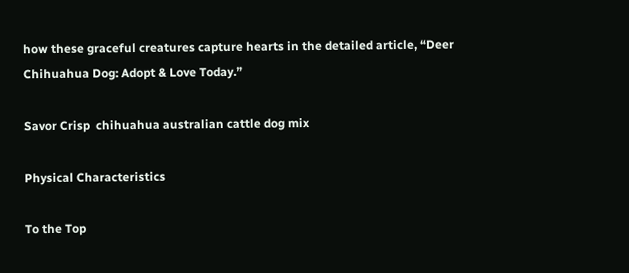how these graceful creatures capture hearts in the detailed article, “Deer Chihuahua Dog: Adopt & Love Today.”

Savor Crisp  chihuahua australian cattle dog mix

Physical Characteristics

To the Top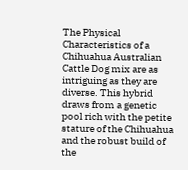The Physical Characteristics of a Chihuahua Australian Cattle Dog mix are as intriguing as they are diverse. This hybrid draws from a genetic pool rich with the petite stature of the Chihuahua and the robust build of the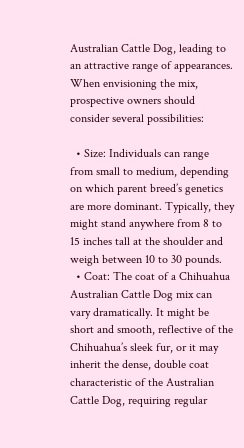Australian Cattle Dog, leading to an attractive range of appearances. When envisioning the mix, prospective owners should consider several possibilities:

  • Size: Individuals can range from small to medium, depending on which parent breed’s genetics are more dominant. Typically, they might stand anywhere from 8 to 15 inches tall at the shoulder and weigh between 10 to 30 pounds.
  • Coat: The coat of a Chihuahua Australian Cattle Dog mix can vary dramatically. It might be short and smooth, reflective of the Chihuahua’s sleek fur, or it may inherit the dense, double coat characteristic of the Australian Cattle Dog, requiring regular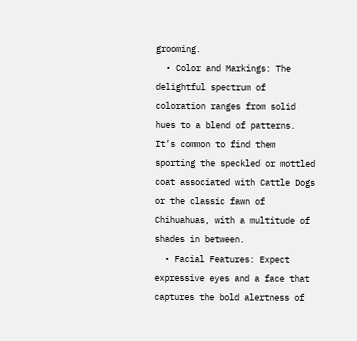grooming.
  • Color and Markings: The delightful spectrum of coloration ranges from solid hues to a blend of patterns. It’s common to find them sporting the speckled or mottled coat associated with Cattle Dogs or the classic fawn of Chihuahuas, with a multitude of shades in between.
  • Facial Features: Expect expressive eyes and a face that captures the bold alertness of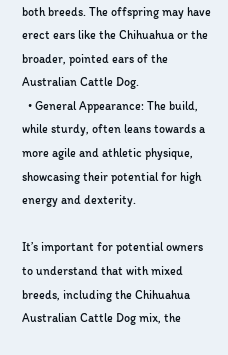both breeds. The offspring may have erect ears like the Chihuahua or the broader, pointed ears of the Australian Cattle Dog.
  • General Appearance: The build, while sturdy, often leans towards a more agile and athletic physique, showcasing their potential for high energy and dexterity.

It’s important for potential owners to understand that with mixed breeds, including the Chihuahua Australian Cattle Dog mix, the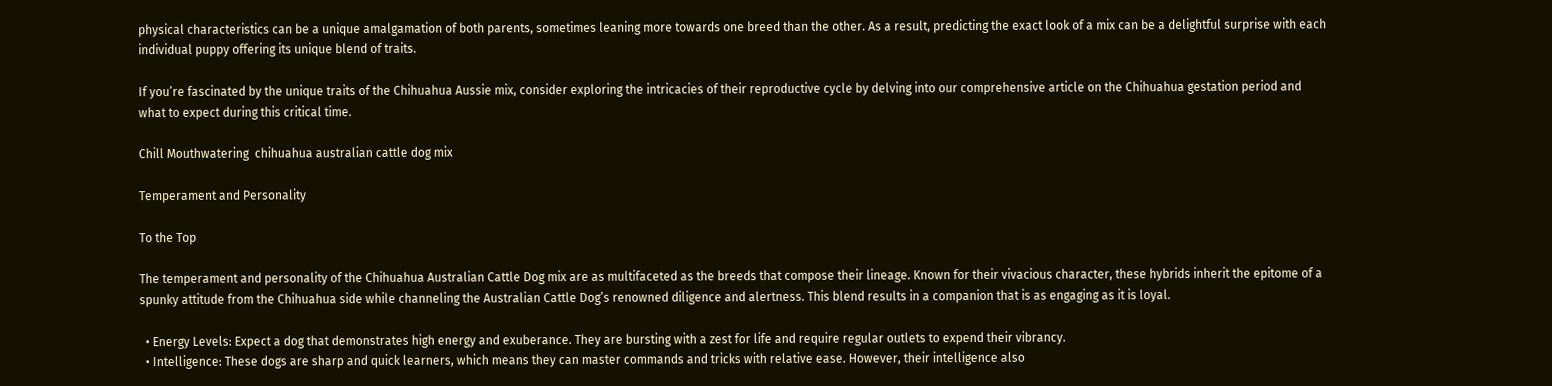physical characteristics can be a unique amalgamation of both parents, sometimes leaning more towards one breed than the other. As a result, predicting the exact look of a mix can be a delightful surprise with each individual puppy offering its unique blend of traits.

If you’re fascinated by the unique traits of the Chihuahua Aussie mix, consider exploring the intricacies of their reproductive cycle by delving into our comprehensive article on the Chihuahua gestation period and what to expect during this critical time.

Chill Mouthwatering  chihuahua australian cattle dog mix

Temperament and Personality

To the Top

The temperament and personality of the Chihuahua Australian Cattle Dog mix are as multifaceted as the breeds that compose their lineage. Known for their vivacious character, these hybrids inherit the epitome of a spunky attitude from the Chihuahua side while channeling the Australian Cattle Dog’s renowned diligence and alertness. This blend results in a companion that is as engaging as it is loyal.

  • Energy Levels: Expect a dog that demonstrates high energy and exuberance. They are bursting with a zest for life and require regular outlets to expend their vibrancy.
  • Intelligence: These dogs are sharp and quick learners, which means they can master commands and tricks with relative ease. However, their intelligence also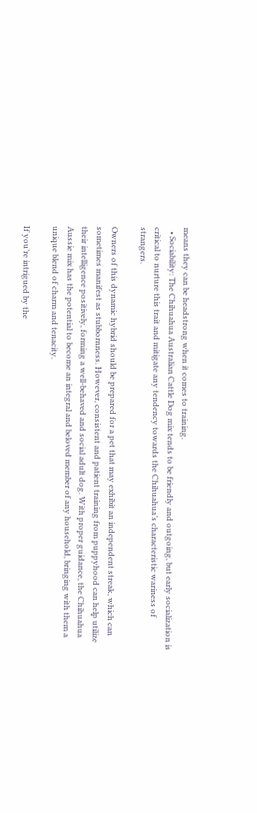means they can be headstrong when it comes to training.
  • Sociability: The Chihuahua Australian Cattle Dog mix tends to be friendly and outgoing, but early socialization is critical to nurture this trait and mitigate any tendency towards the Chihuahua’s characteristic wariness of strangers.

Owners of this dynamic hybrid should be prepared for a pet that may exhibit an independent streak, which can sometimes manifest as stubbornness. However, consistent and patient training from puppyhood can help utilize their intelligence positively, forming a well-behaved and social adult dog. With proper guidance, the Chihuahua Aussie mix has the potential to become an integral and beloved member of any household, bringing with them a unique blend of charm and tenacity.

If you’re intrigued by the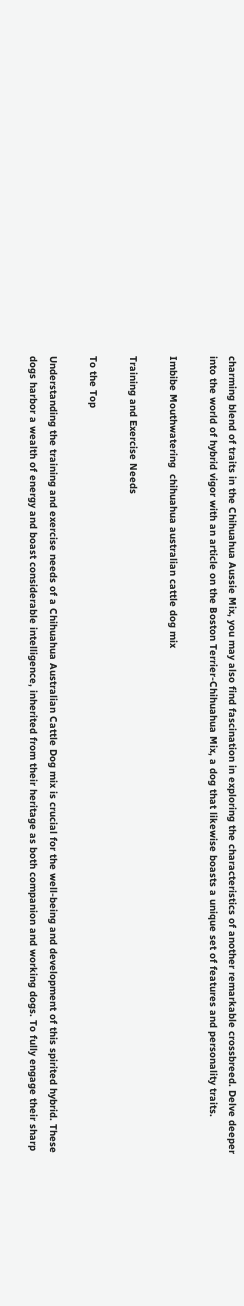charming blend of traits in the Chihuahua Aussie Mix, you may also find fascination in exploring the characteristics of another remarkable crossbreed. Delve deeper into the world of hybrid vigor with an article on the Boston Terrier-Chihuahua Mix, a dog that likewise boasts a unique set of features and personality traits.

Imbibe Mouthwatering  chihuahua australian cattle dog mix

Training and Exercise Needs

To the Top

Understanding the training and exercise needs of a Chihuahua Australian Cattle Dog mix is crucial for the well-being and development of this spirited hybrid. These dogs harbor a wealth of energy and boast considerable intelligence, inherited from their heritage as both companion and working dogs. To fully engage their sharp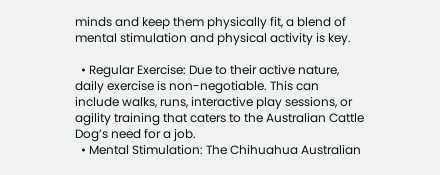minds and keep them physically fit, a blend of mental stimulation and physical activity is key.

  • Regular Exercise: Due to their active nature, daily exercise is non-negotiable. This can include walks, runs, interactive play sessions, or agility training that caters to the Australian Cattle Dog’s need for a job.
  • Mental Stimulation: The Chihuahua Australian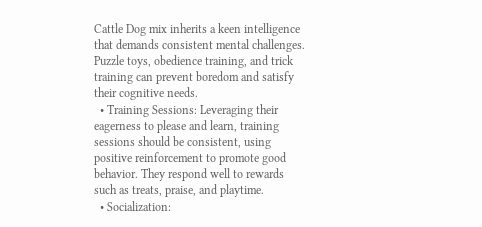Cattle Dog mix inherits a keen intelligence that demands consistent mental challenges. Puzzle toys, obedience training, and trick training can prevent boredom and satisfy their cognitive needs.
  • Training Sessions: Leveraging their eagerness to please and learn, training sessions should be consistent, using positive reinforcement to promote good behavior. They respond well to rewards such as treats, praise, and playtime.
  • Socialization: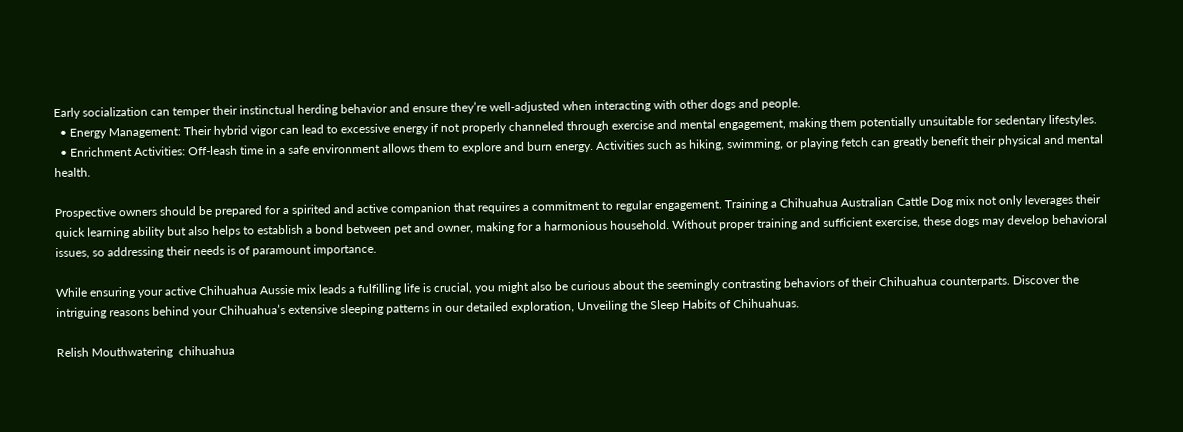Early socialization can temper their instinctual herding behavior and ensure they’re well-adjusted when interacting with other dogs and people.
  • Energy Management: Their hybrid vigor can lead to excessive energy if not properly channeled through exercise and mental engagement, making them potentially unsuitable for sedentary lifestyles.
  • Enrichment Activities: Off-leash time in a safe environment allows them to explore and burn energy. Activities such as hiking, swimming, or playing fetch can greatly benefit their physical and mental health.

Prospective owners should be prepared for a spirited and active companion that requires a commitment to regular engagement. Training a Chihuahua Australian Cattle Dog mix not only leverages their quick learning ability but also helps to establish a bond between pet and owner, making for a harmonious household. Without proper training and sufficient exercise, these dogs may develop behavioral issues, so addressing their needs is of paramount importance.

While ensuring your active Chihuahua Aussie mix leads a fulfilling life is crucial, you might also be curious about the seemingly contrasting behaviors of their Chihuahua counterparts. Discover the intriguing reasons behind your Chihuahua’s extensive sleeping patterns in our detailed exploration, Unveiling the Sleep Habits of Chihuahuas.

Relish Mouthwatering  chihuahua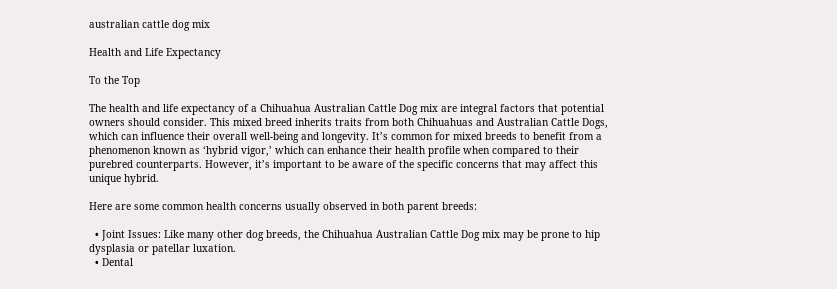australian cattle dog mix

Health and Life Expectancy

To the Top

The health and life expectancy of a Chihuahua Australian Cattle Dog mix are integral factors that potential owners should consider. This mixed breed inherits traits from both Chihuahuas and Australian Cattle Dogs, which can influence their overall well-being and longevity. It’s common for mixed breeds to benefit from a phenomenon known as ‘hybrid vigor,’ which can enhance their health profile when compared to their purebred counterparts. However, it’s important to be aware of the specific concerns that may affect this unique hybrid.

Here are some common health concerns usually observed in both parent breeds:

  • Joint Issues: Like many other dog breeds, the Chihuahua Australian Cattle Dog mix may be prone to hip dysplasia or patellar luxation.
  • Dental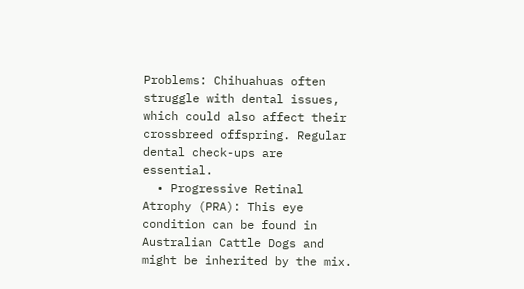Problems: Chihuahuas often struggle with dental issues, which could also affect their crossbreed offspring. Regular dental check-ups are essential.
  • Progressive Retinal Atrophy (PRA): This eye condition can be found in Australian Cattle Dogs and might be inherited by the mix.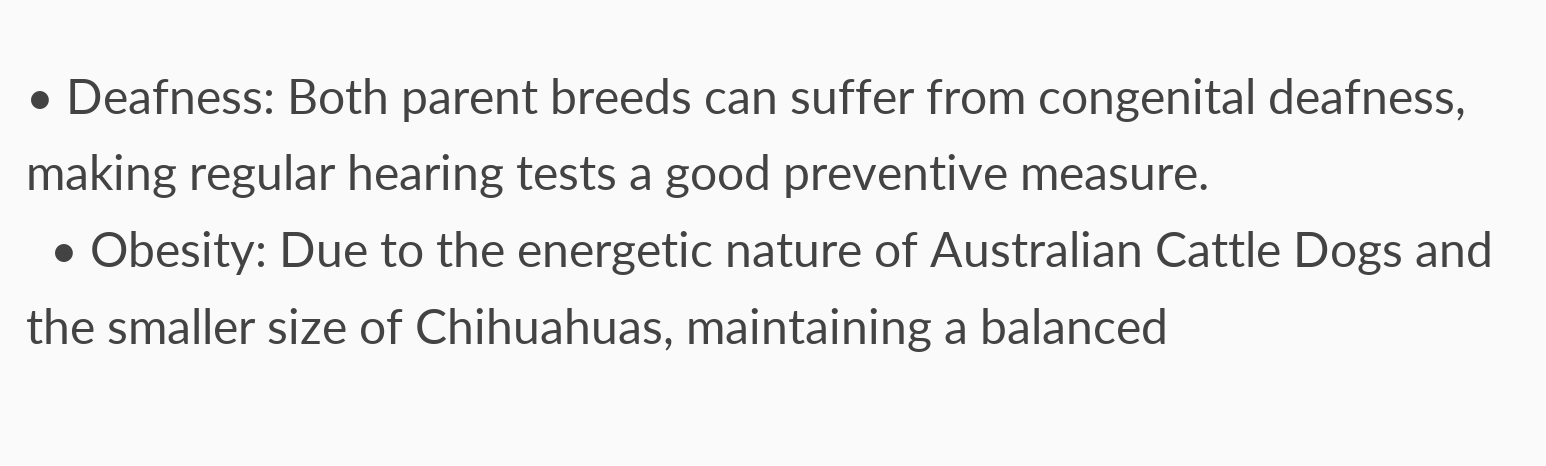• Deafness: Both parent breeds can suffer from congenital deafness, making regular hearing tests a good preventive measure.
  • Obesity: Due to the energetic nature of Australian Cattle Dogs and the smaller size of Chihuahuas, maintaining a balanced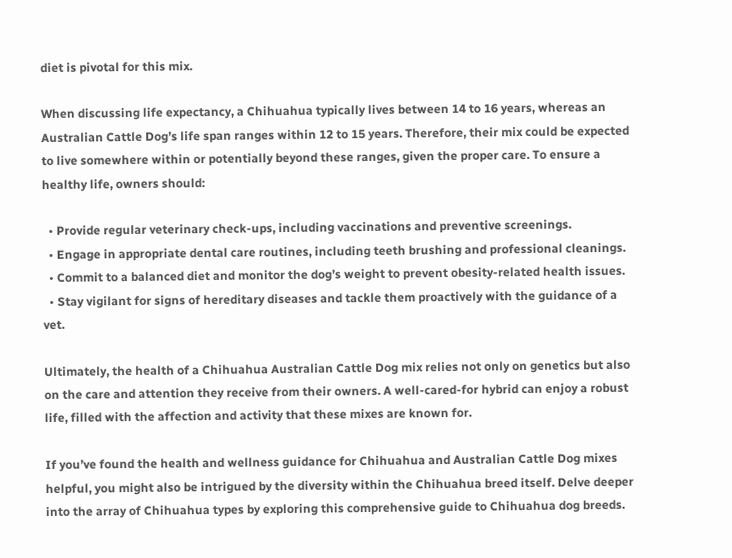diet is pivotal for this mix.

When discussing life expectancy, a Chihuahua typically lives between 14 to 16 years, whereas an Australian Cattle Dog’s life span ranges within 12 to 15 years. Therefore, their mix could be expected to live somewhere within or potentially beyond these ranges, given the proper care. To ensure a healthy life, owners should:

  • Provide regular veterinary check-ups, including vaccinations and preventive screenings.
  • Engage in appropriate dental care routines, including teeth brushing and professional cleanings.
  • Commit to a balanced diet and monitor the dog’s weight to prevent obesity-related health issues.
  • Stay vigilant for signs of hereditary diseases and tackle them proactively with the guidance of a vet.

Ultimately, the health of a Chihuahua Australian Cattle Dog mix relies not only on genetics but also on the care and attention they receive from their owners. A well-cared-for hybrid can enjoy a robust life, filled with the affection and activity that these mixes are known for.

If you’ve found the health and wellness guidance for Chihuahua and Australian Cattle Dog mixes helpful, you might also be intrigued by the diversity within the Chihuahua breed itself. Delve deeper into the array of Chihuahua types by exploring this comprehensive guide to Chihuahua dog breeds.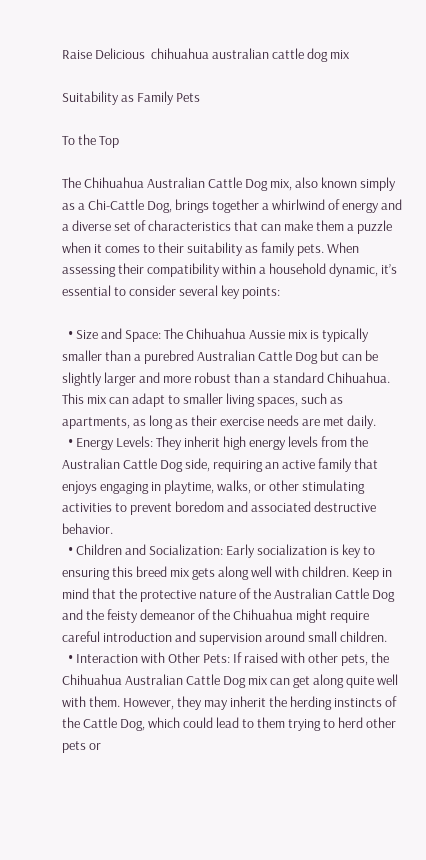Raise Delicious  chihuahua australian cattle dog mix

Suitability as Family Pets

To the Top

The Chihuahua Australian Cattle Dog mix, also known simply as a Chi-Cattle Dog, brings together a whirlwind of energy and a diverse set of characteristics that can make them a puzzle when it comes to their suitability as family pets. When assessing their compatibility within a household dynamic, it’s essential to consider several key points:

  • Size and Space: The Chihuahua Aussie mix is typically smaller than a purebred Australian Cattle Dog but can be slightly larger and more robust than a standard Chihuahua. This mix can adapt to smaller living spaces, such as apartments, as long as their exercise needs are met daily.
  • Energy Levels: They inherit high energy levels from the Australian Cattle Dog side, requiring an active family that enjoys engaging in playtime, walks, or other stimulating activities to prevent boredom and associated destructive behavior.
  • Children and Socialization: Early socialization is key to ensuring this breed mix gets along well with children. Keep in mind that the protective nature of the Australian Cattle Dog and the feisty demeanor of the Chihuahua might require careful introduction and supervision around small children.
  • Interaction with Other Pets: If raised with other pets, the Chihuahua Australian Cattle Dog mix can get along quite well with them. However, they may inherit the herding instincts of the Cattle Dog, which could lead to them trying to herd other pets or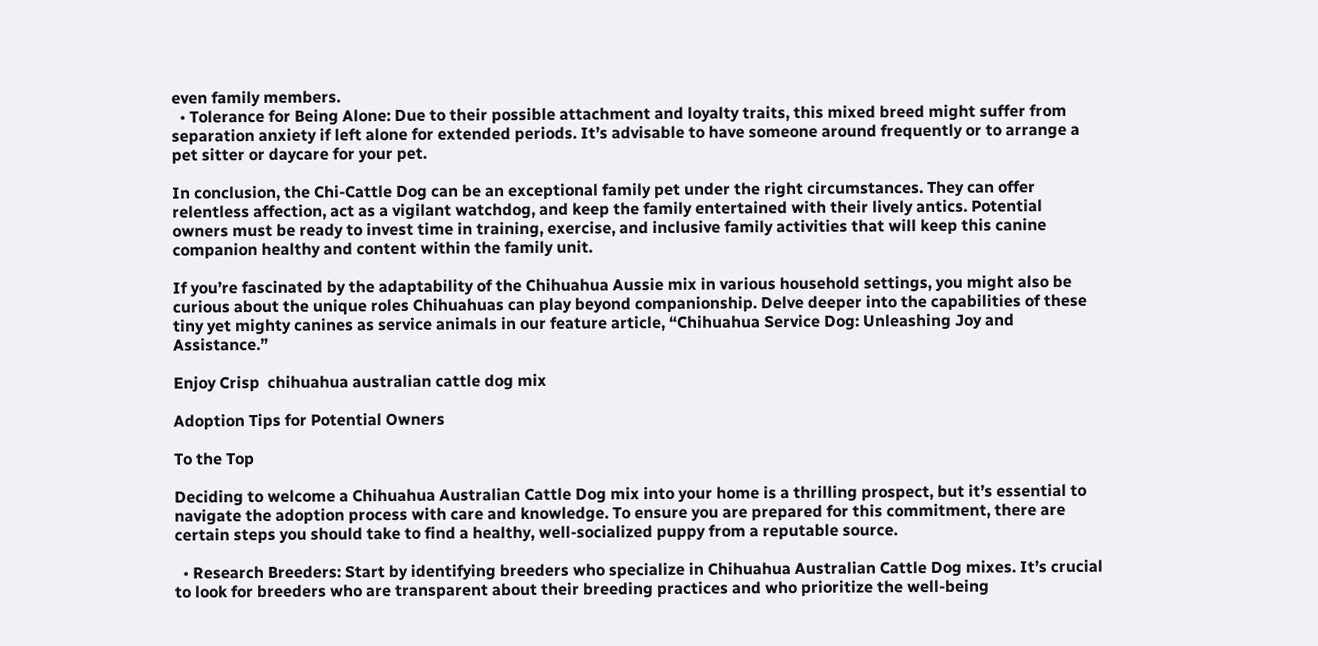even family members.
  • Tolerance for Being Alone: Due to their possible attachment and loyalty traits, this mixed breed might suffer from separation anxiety if left alone for extended periods. It’s advisable to have someone around frequently or to arrange a pet sitter or daycare for your pet.

In conclusion, the Chi-Cattle Dog can be an exceptional family pet under the right circumstances. They can offer relentless affection, act as a vigilant watchdog, and keep the family entertained with their lively antics. Potential owners must be ready to invest time in training, exercise, and inclusive family activities that will keep this canine companion healthy and content within the family unit.

If you’re fascinated by the adaptability of the Chihuahua Aussie mix in various household settings, you might also be curious about the unique roles Chihuahuas can play beyond companionship. Delve deeper into the capabilities of these tiny yet mighty canines as service animals in our feature article, “Chihuahua Service Dog: Unleashing Joy and Assistance.”

Enjoy Crisp  chihuahua australian cattle dog mix

Adoption Tips for Potential Owners

To the Top

Deciding to welcome a Chihuahua Australian Cattle Dog mix into your home is a thrilling prospect, but it’s essential to navigate the adoption process with care and knowledge. To ensure you are prepared for this commitment, there are certain steps you should take to find a healthy, well-socialized puppy from a reputable source.

  • Research Breeders: Start by identifying breeders who specialize in Chihuahua Australian Cattle Dog mixes. It’s crucial to look for breeders who are transparent about their breeding practices and who prioritize the well-being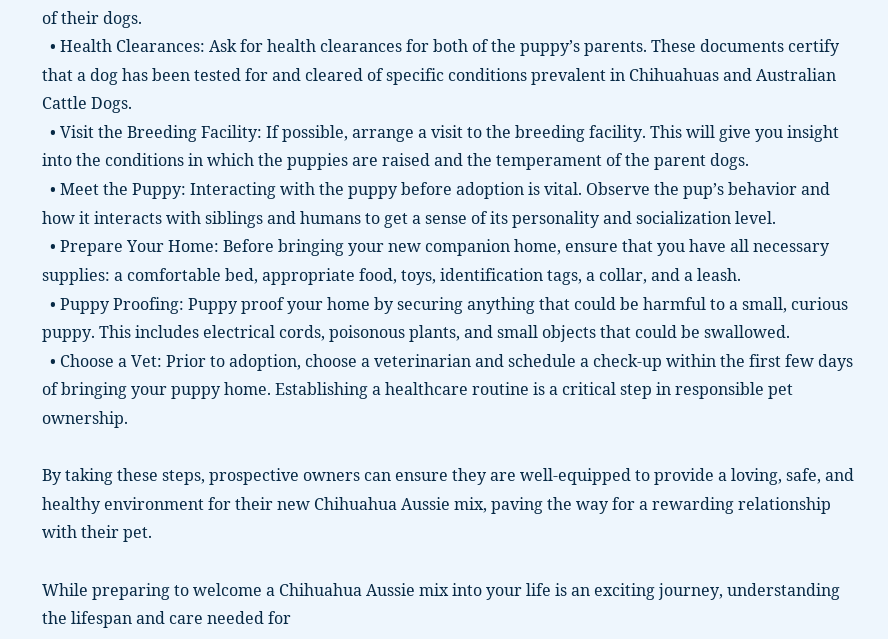of their dogs.
  • Health Clearances: Ask for health clearances for both of the puppy’s parents. These documents certify that a dog has been tested for and cleared of specific conditions prevalent in Chihuahuas and Australian Cattle Dogs.
  • Visit the Breeding Facility: If possible, arrange a visit to the breeding facility. This will give you insight into the conditions in which the puppies are raised and the temperament of the parent dogs.
  • Meet the Puppy: Interacting with the puppy before adoption is vital. Observe the pup’s behavior and how it interacts with siblings and humans to get a sense of its personality and socialization level.
  • Prepare Your Home: Before bringing your new companion home, ensure that you have all necessary supplies: a comfortable bed, appropriate food, toys, identification tags, a collar, and a leash.
  • Puppy Proofing: Puppy proof your home by securing anything that could be harmful to a small, curious puppy. This includes electrical cords, poisonous plants, and small objects that could be swallowed.
  • Choose a Vet: Prior to adoption, choose a veterinarian and schedule a check-up within the first few days of bringing your puppy home. Establishing a healthcare routine is a critical step in responsible pet ownership.

By taking these steps, prospective owners can ensure they are well-equipped to provide a loving, safe, and healthy environment for their new Chihuahua Aussie mix, paving the way for a rewarding relationship with their pet.

While preparing to welcome a Chihuahua Aussie mix into your life is an exciting journey, understanding the lifespan and care needed for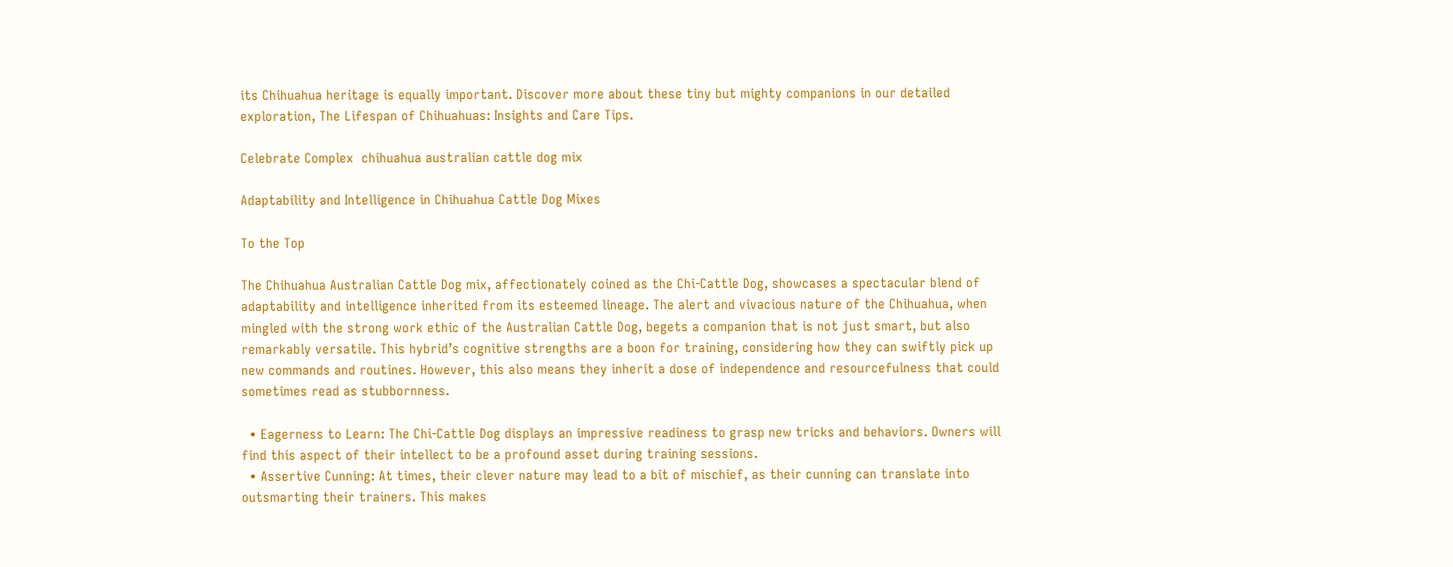its Chihuahua heritage is equally important. Discover more about these tiny but mighty companions in our detailed exploration, The Lifespan of Chihuahuas: Insights and Care Tips.

Celebrate Complex  chihuahua australian cattle dog mix

Adaptability and Intelligence in Chihuahua Cattle Dog Mixes

To the Top

The Chihuahua Australian Cattle Dog mix, affectionately coined as the Chi-Cattle Dog, showcases a spectacular blend of adaptability and intelligence inherited from its esteemed lineage. The alert and vivacious nature of the Chihuahua, when mingled with the strong work ethic of the Australian Cattle Dog, begets a companion that is not just smart, but also remarkably versatile. This hybrid’s cognitive strengths are a boon for training, considering how they can swiftly pick up new commands and routines. However, this also means they inherit a dose of independence and resourcefulness that could sometimes read as stubbornness.

  • Eagerness to Learn: The Chi-Cattle Dog displays an impressive readiness to grasp new tricks and behaviors. Owners will find this aspect of their intellect to be a profound asset during training sessions.
  • Assertive Cunning: At times, their clever nature may lead to a bit of mischief, as their cunning can translate into outsmarting their trainers. This makes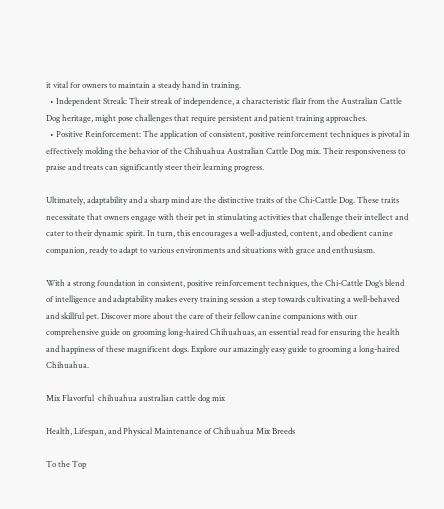it vital for owners to maintain a steady hand in training.
  • Independent Streak: Their streak of independence, a characteristic flair from the Australian Cattle Dog heritage, might pose challenges that require persistent and patient training approaches.
  • Positive Reinforcement: The application of consistent, positive reinforcement techniques is pivotal in effectively molding the behavior of the Chihuahua Australian Cattle Dog mix. Their responsiveness to praise and treats can significantly steer their learning progress.

Ultimately, adaptability and a sharp mind are the distinctive traits of the Chi-Cattle Dog. These traits necessitate that owners engage with their pet in stimulating activities that challenge their intellect and cater to their dynamic spirit. In turn, this encourages a well-adjusted, content, and obedient canine companion, ready to adapt to various environments and situations with grace and enthusiasm.

With a strong foundation in consistent, positive reinforcement techniques, the Chi-Cattle Dog’s blend of intelligence and adaptability makes every training session a step towards cultivating a well-behaved and skillful pet. Discover more about the care of their fellow canine companions with our comprehensive guide on grooming long-haired Chihuahuas, an essential read for ensuring the health and happiness of these magnificent dogs. Explore our amazingly easy guide to grooming a long-haired Chihuahua.

Mix Flavorful  chihuahua australian cattle dog mix

Health, Lifespan, and Physical Maintenance of Chihuahua Mix Breeds

To the Top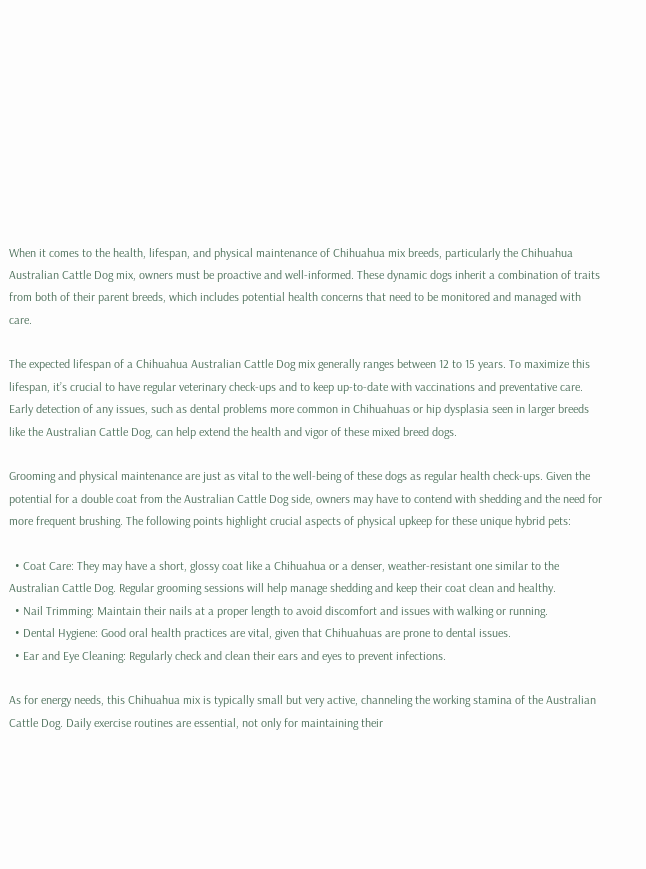When it comes to the health, lifespan, and physical maintenance of Chihuahua mix breeds, particularly the Chihuahua Australian Cattle Dog mix, owners must be proactive and well-informed. These dynamic dogs inherit a combination of traits from both of their parent breeds, which includes potential health concerns that need to be monitored and managed with care.

The expected lifespan of a Chihuahua Australian Cattle Dog mix generally ranges between 12 to 15 years. To maximize this lifespan, it’s crucial to have regular veterinary check-ups and to keep up-to-date with vaccinations and preventative care. Early detection of any issues, such as dental problems more common in Chihuahuas or hip dysplasia seen in larger breeds like the Australian Cattle Dog, can help extend the health and vigor of these mixed breed dogs.

Grooming and physical maintenance are just as vital to the well-being of these dogs as regular health check-ups. Given the potential for a double coat from the Australian Cattle Dog side, owners may have to contend with shedding and the need for more frequent brushing. The following points highlight crucial aspects of physical upkeep for these unique hybrid pets:

  • Coat Care: They may have a short, glossy coat like a Chihuahua or a denser, weather-resistant one similar to the Australian Cattle Dog. Regular grooming sessions will help manage shedding and keep their coat clean and healthy.
  • Nail Trimming: Maintain their nails at a proper length to avoid discomfort and issues with walking or running.
  • Dental Hygiene: Good oral health practices are vital, given that Chihuahuas are prone to dental issues.
  • Ear and Eye Cleaning: Regularly check and clean their ears and eyes to prevent infections.

As for energy needs, this Chihuahua mix is typically small but very active, channeling the working stamina of the Australian Cattle Dog. Daily exercise routines are essential, not only for maintaining their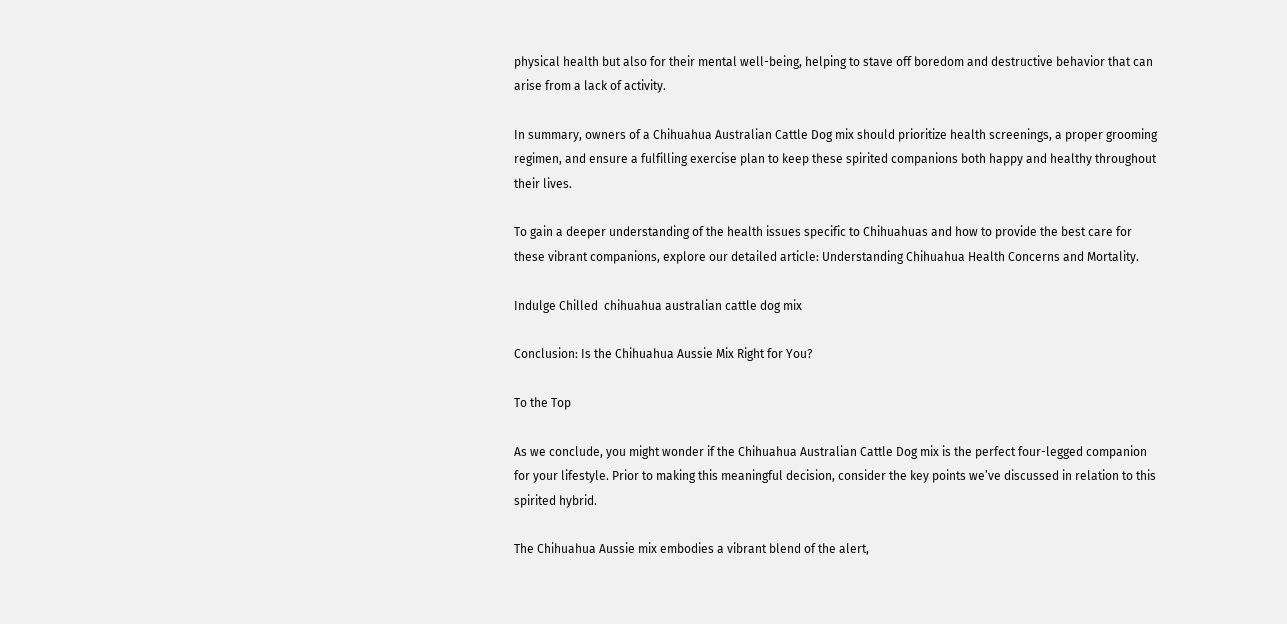physical health but also for their mental well-being, helping to stave off boredom and destructive behavior that can arise from a lack of activity.

In summary, owners of a Chihuahua Australian Cattle Dog mix should prioritize health screenings, a proper grooming regimen, and ensure a fulfilling exercise plan to keep these spirited companions both happy and healthy throughout their lives.

To gain a deeper understanding of the health issues specific to Chihuahuas and how to provide the best care for these vibrant companions, explore our detailed article: Understanding Chihuahua Health Concerns and Mortality.

Indulge Chilled  chihuahua australian cattle dog mix

Conclusion: Is the Chihuahua Aussie Mix Right for You?

To the Top

As we conclude, you might wonder if the Chihuahua Australian Cattle Dog mix is the perfect four-legged companion for your lifestyle. Prior to making this meaningful decision, consider the key points we’ve discussed in relation to this spirited hybrid.

The Chihuahua Aussie mix embodies a vibrant blend of the alert,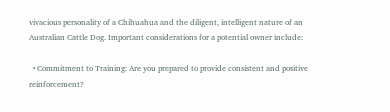vivacious personality of a Chihuahua and the diligent, intelligent nature of an Australian Cattle Dog. Important considerations for a potential owner include:

  • Commitment to Training: Are you prepared to provide consistent and positive reinforcement?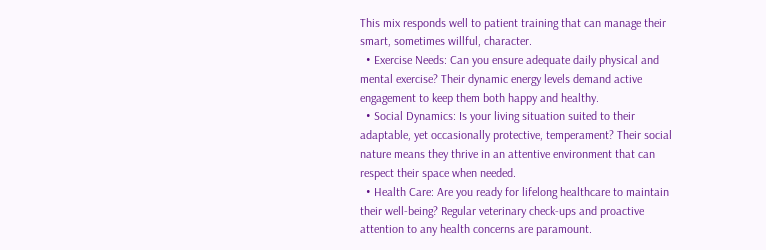This mix responds well to patient training that can manage their smart, sometimes willful, character.
  • Exercise Needs: Can you ensure adequate daily physical and mental exercise? Their dynamic energy levels demand active engagement to keep them both happy and healthy.
  • Social Dynamics: Is your living situation suited to their adaptable, yet occasionally protective, temperament? Their social nature means they thrive in an attentive environment that can respect their space when needed.
  • Health Care: Are you ready for lifelong healthcare to maintain their well-being? Regular veterinary check-ups and proactive attention to any health concerns are paramount.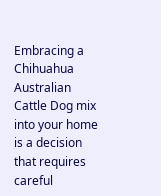Embracing a Chihuahua Australian Cattle Dog mix into your home is a decision that requires careful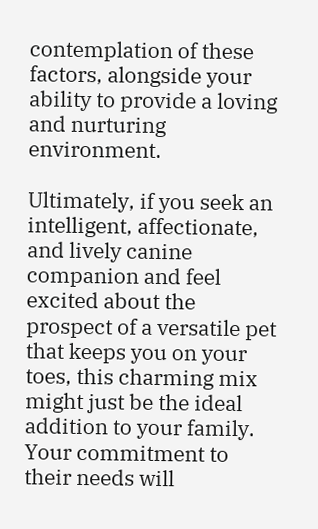contemplation of these factors, alongside your ability to provide a loving and nurturing environment.

Ultimately, if you seek an intelligent, affectionate, and lively canine companion and feel excited about the prospect of a versatile pet that keeps you on your toes, this charming mix might just be the ideal addition to your family. Your commitment to their needs will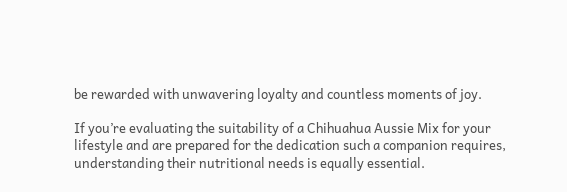be rewarded with unwavering loyalty and countless moments of joy.

If you’re evaluating the suitability of a Chihuahua Aussie Mix for your lifestyle and are prepared for the dedication such a companion requires, understanding their nutritional needs is equally essential.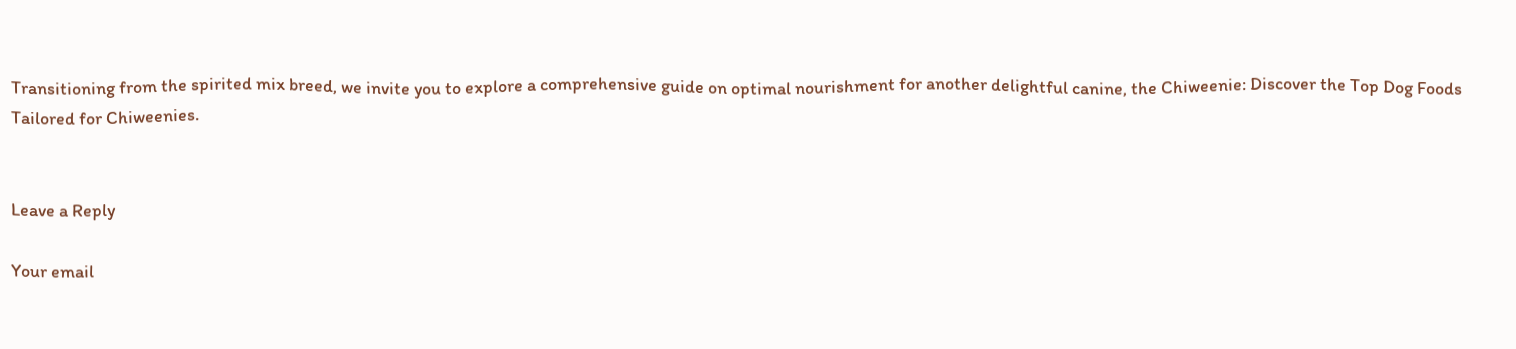Transitioning from the spirited mix breed, we invite you to explore a comprehensive guide on optimal nourishment for another delightful canine, the Chiweenie: Discover the Top Dog Foods Tailored for Chiweenies.


Leave a Reply

Your email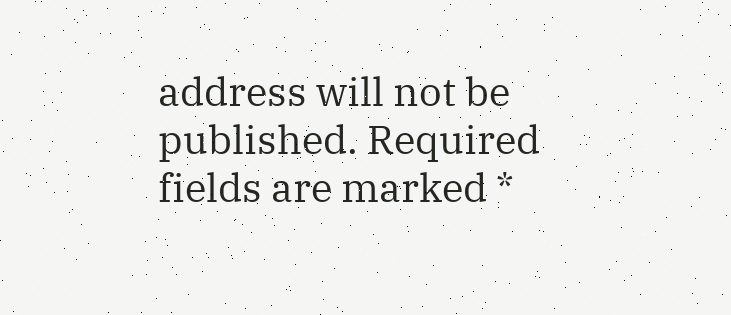address will not be published. Required fields are marked *